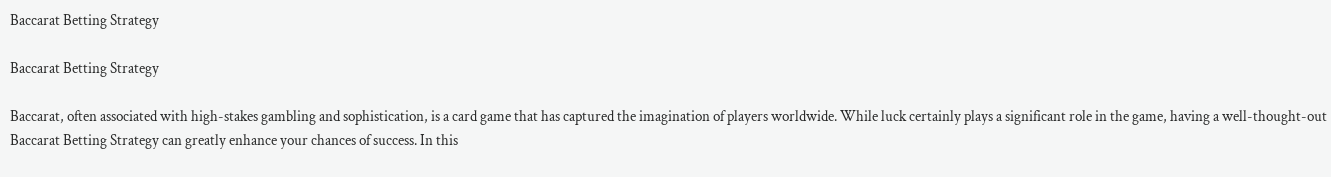Baccarat Betting Strategy

Baccarat Betting Strategy

Baccarat, often associated with high-stakes gambling and sophistication, is a card game that has captured the imagination of players worldwide. While luck certainly plays a significant role in the game, having a well-thought-out Baccarat Betting Strategy can greatly enhance your chances of success. In this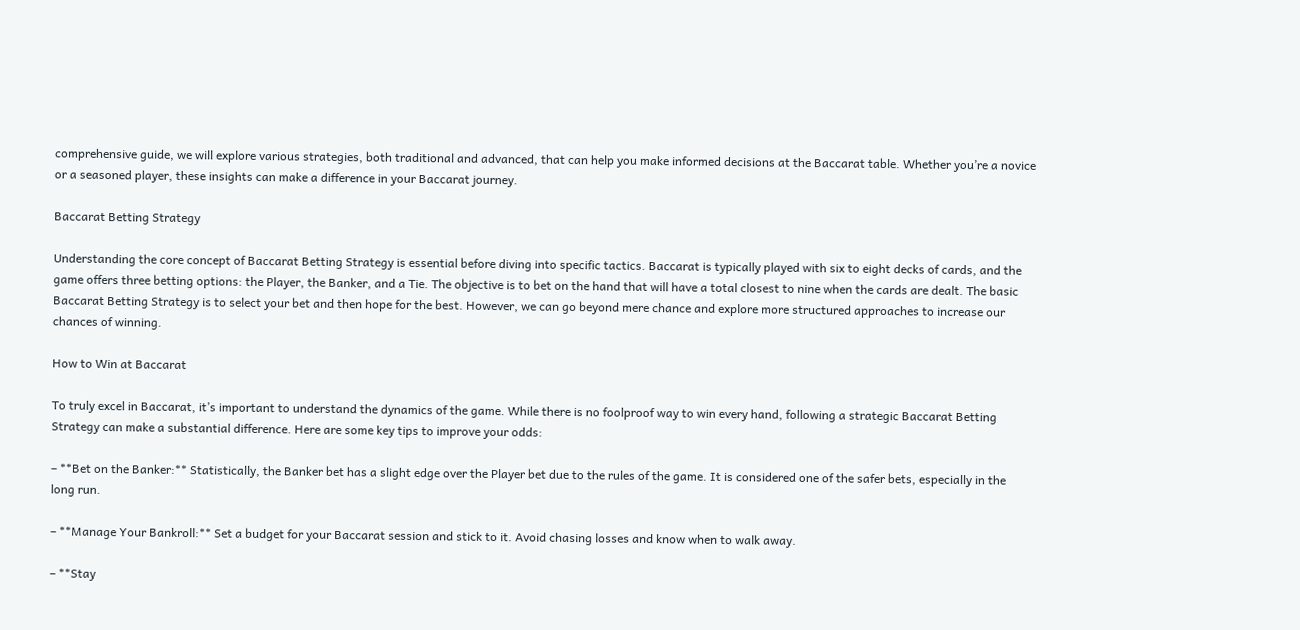comprehensive guide, we will explore various strategies, both traditional and advanced, that can help you make informed decisions at the Baccarat table. Whether you’re a novice or a seasoned player, these insights can make a difference in your Baccarat journey.

Baccarat Betting Strategy

Understanding the core concept of Baccarat Betting Strategy is essential before diving into specific tactics. Baccarat is typically played with six to eight decks of cards, and the game offers three betting options: the Player, the Banker, and a Tie. The objective is to bet on the hand that will have a total closest to nine when the cards are dealt. The basic Baccarat Betting Strategy is to select your bet and then hope for the best. However, we can go beyond mere chance and explore more structured approaches to increase our chances of winning.

How to Win at Baccarat

To truly excel in Baccarat, it’s important to understand the dynamics of the game. While there is no foolproof way to win every hand, following a strategic Baccarat Betting Strategy can make a substantial difference. Here are some key tips to improve your odds:

– **Bet on the Banker:** Statistically, the Banker bet has a slight edge over the Player bet due to the rules of the game. It is considered one of the safer bets, especially in the long run.

– **Manage Your Bankroll:** Set a budget for your Baccarat session and stick to it. Avoid chasing losses and know when to walk away.

– **Stay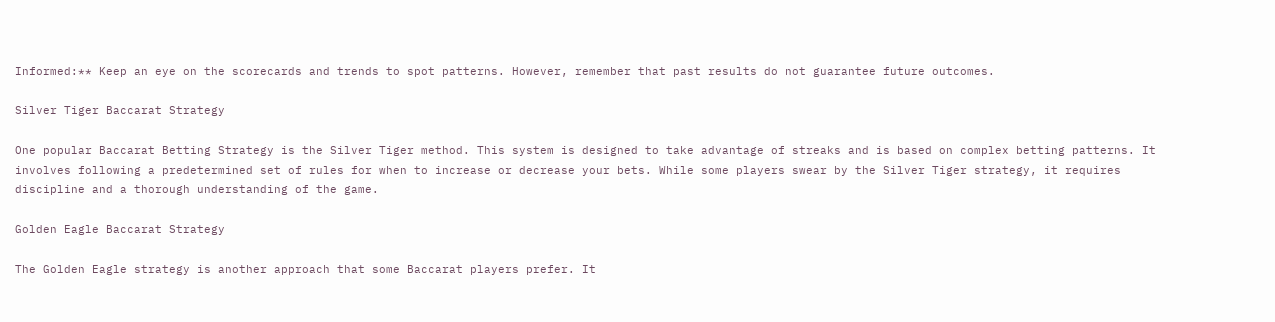Informed:** Keep an eye on the scorecards and trends to spot patterns. However, remember that past results do not guarantee future outcomes.

Silver Tiger Baccarat Strategy

One popular Baccarat Betting Strategy is the Silver Tiger method. This system is designed to take advantage of streaks and is based on complex betting patterns. It involves following a predetermined set of rules for when to increase or decrease your bets. While some players swear by the Silver Tiger strategy, it requires discipline and a thorough understanding of the game.

Golden Eagle Baccarat Strategy

The Golden Eagle strategy is another approach that some Baccarat players prefer. It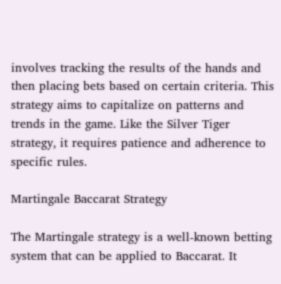involves tracking the results of the hands and then placing bets based on certain criteria. This strategy aims to capitalize on patterns and trends in the game. Like the Silver Tiger strategy, it requires patience and adherence to specific rules.

Martingale Baccarat Strategy

The Martingale strategy is a well-known betting system that can be applied to Baccarat. It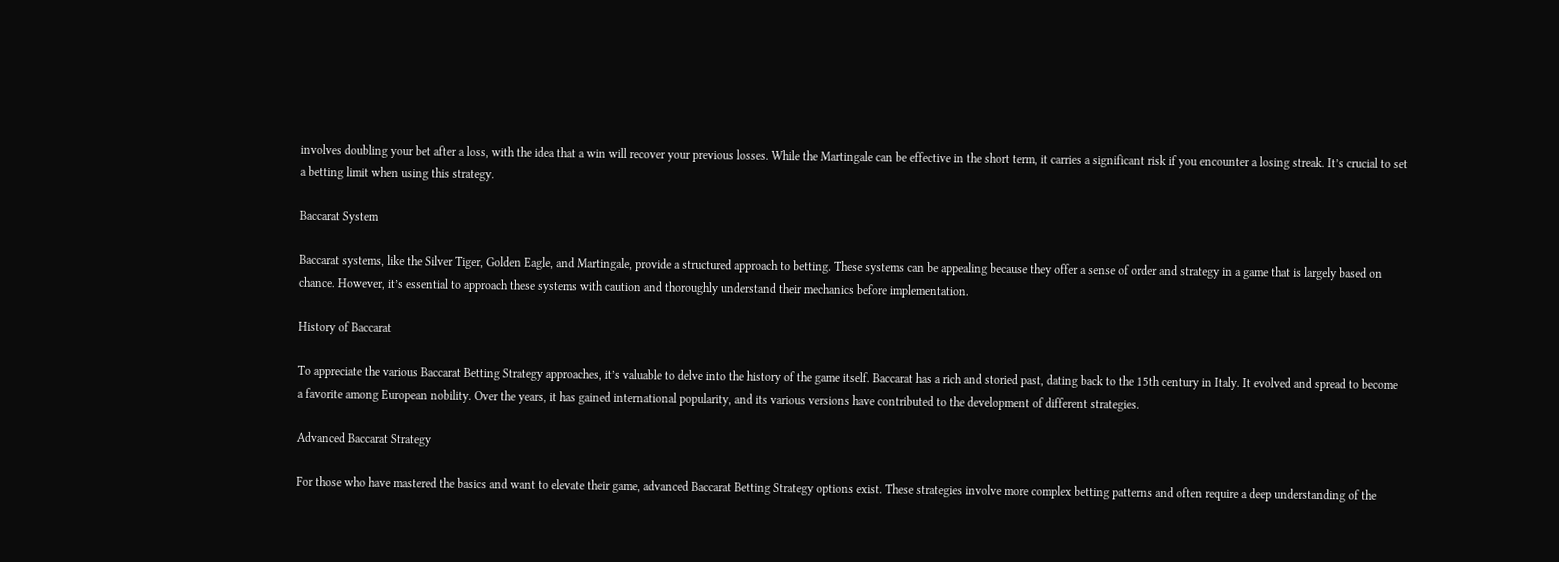involves doubling your bet after a loss, with the idea that a win will recover your previous losses. While the Martingale can be effective in the short term, it carries a significant risk if you encounter a losing streak. It’s crucial to set a betting limit when using this strategy.

Baccarat System

Baccarat systems, like the Silver Tiger, Golden Eagle, and Martingale, provide a structured approach to betting. These systems can be appealing because they offer a sense of order and strategy in a game that is largely based on chance. However, it’s essential to approach these systems with caution and thoroughly understand their mechanics before implementation.

History of Baccarat

To appreciate the various Baccarat Betting Strategy approaches, it’s valuable to delve into the history of the game itself. Baccarat has a rich and storied past, dating back to the 15th century in Italy. It evolved and spread to become a favorite among European nobility. Over the years, it has gained international popularity, and its various versions have contributed to the development of different strategies.

Advanced Baccarat Strategy

For those who have mastered the basics and want to elevate their game, advanced Baccarat Betting Strategy options exist. These strategies involve more complex betting patterns and often require a deep understanding of the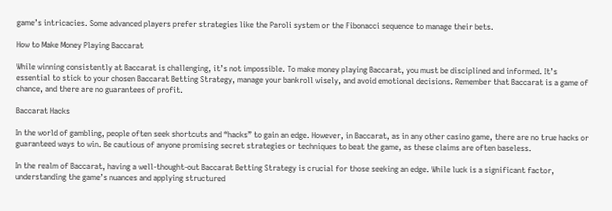game’s intricacies. Some advanced players prefer strategies like the Paroli system or the Fibonacci sequence to manage their bets.

How to Make Money Playing Baccarat

While winning consistently at Baccarat is challenging, it’s not impossible. To make money playing Baccarat, you must be disciplined and informed. It’s essential to stick to your chosen Baccarat Betting Strategy, manage your bankroll wisely, and avoid emotional decisions. Remember that Baccarat is a game of chance, and there are no guarantees of profit.

Baccarat Hacks

In the world of gambling, people often seek shortcuts and “hacks” to gain an edge. However, in Baccarat, as in any other casino game, there are no true hacks or guaranteed ways to win. Be cautious of anyone promising secret strategies or techniques to beat the game, as these claims are often baseless.

In the realm of Baccarat, having a well-thought-out Baccarat Betting Strategy is crucial for those seeking an edge. While luck is a significant factor, understanding the game’s nuances and applying structured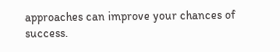approaches can improve your chances of success.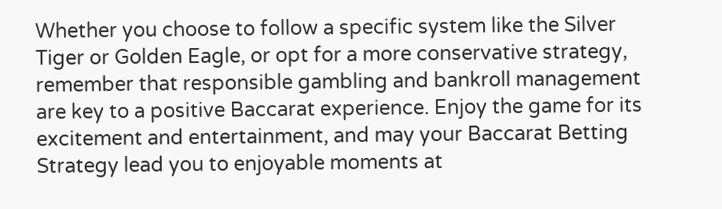Whether you choose to follow a specific system like the Silver Tiger or Golden Eagle, or opt for a more conservative strategy, remember that responsible gambling and bankroll management are key to a positive Baccarat experience. Enjoy the game for its excitement and entertainment, and may your Baccarat Betting Strategy lead you to enjoyable moments at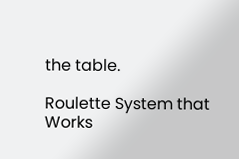the table.

Roulette System that Works